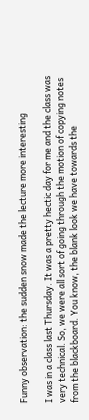Funny observation: the sudden snow made the lecture more interesting

I was in a class last Thursday. It was a pretty hectic day for me and the class was very technical. So, we were all sort of going through the motion of copying notes from the blackboard. You know, the blank look we have towards the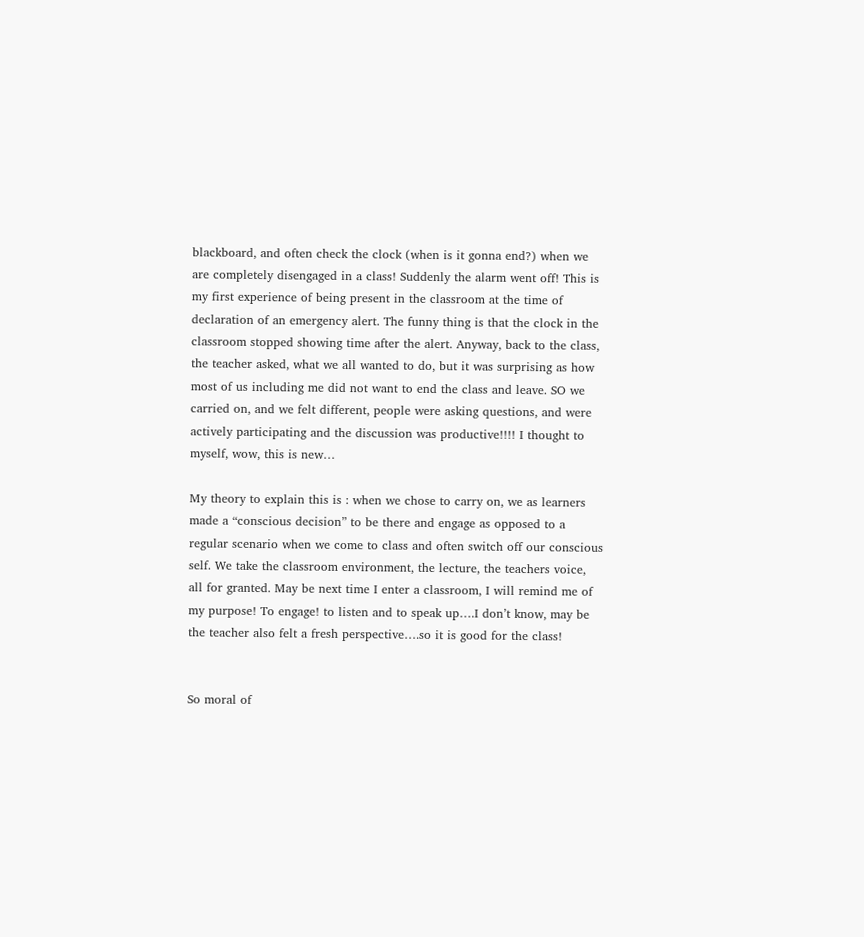blackboard, and often check the clock (when is it gonna end?) when we are completely disengaged in a class! Suddenly the alarm went off! This is my first experience of being present in the classroom at the time of declaration of an emergency alert. The funny thing is that the clock in the classroom stopped showing time after the alert. Anyway, back to the class, the teacher asked, what we all wanted to do, but it was surprising as how most of us including me did not want to end the class and leave. SO we carried on, and we felt different, people were asking questions, and were actively participating and the discussion was productive!!!! I thought to myself, wow, this is new…

My theory to explain this is : when we chose to carry on, we as learners made a “conscious decision” to be there and engage as opposed to a regular scenario when we come to class and often switch off our conscious self. We take the classroom environment, the lecture, the teachers voice, all for granted. May be next time I enter a classroom, I will remind me of my purpose! To engage! to listen and to speak up….I don’t know, may be the teacher also felt a fresh perspective….so it is good for the class!


So moral of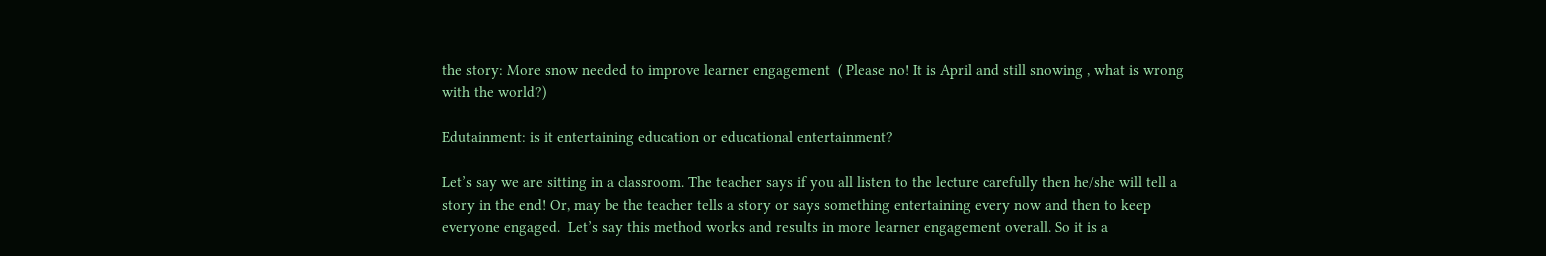the story: More snow needed to improve learner engagement  ( Please no! It is April and still snowing , what is wrong with the world?)

Edutainment: is it entertaining education or educational entertainment?

Let’s say we are sitting in a classroom. The teacher says if you all listen to the lecture carefully then he/she will tell a story in the end! Or, may be the teacher tells a story or says something entertaining every now and then to keep everyone engaged.  Let’s say this method works and results in more learner engagement overall. So it is a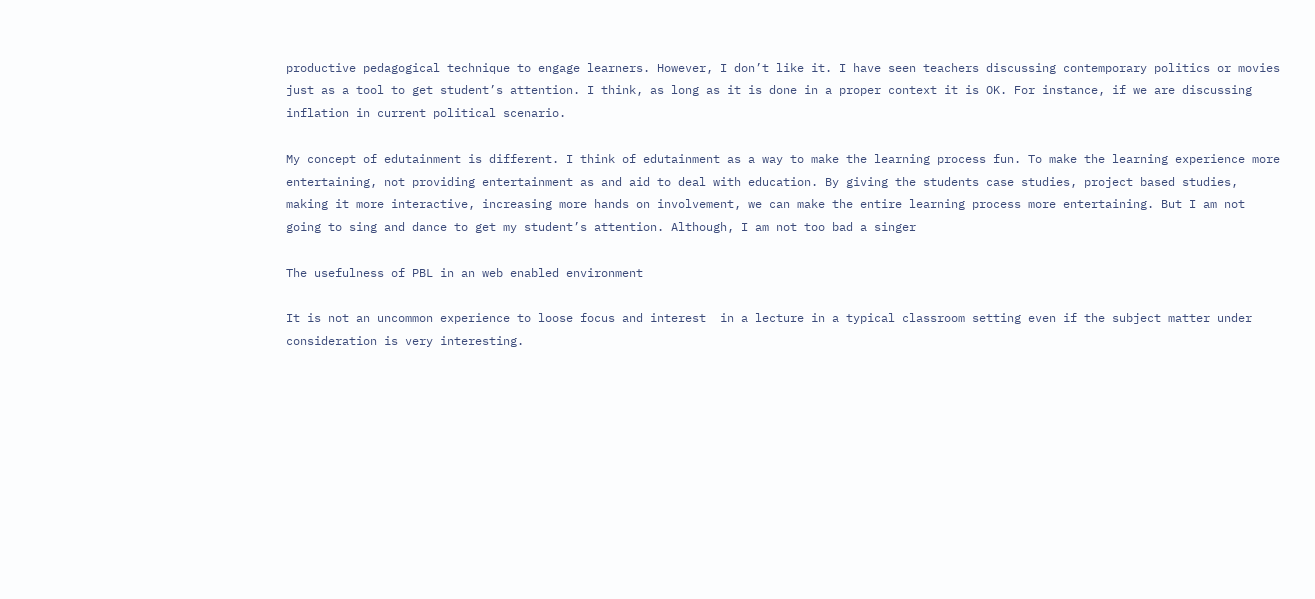productive pedagogical technique to engage learners. However, I don’t like it. I have seen teachers discussing contemporary politics or movies just as a tool to get student’s attention. I think, as long as it is done in a proper context it is OK. For instance, if we are discussing inflation in current political scenario.

My concept of edutainment is different. I think of edutainment as a way to make the learning process fun. To make the learning experience more entertaining, not providing entertainment as and aid to deal with education. By giving the students case studies, project based studies, making it more interactive, increasing more hands on involvement, we can make the entire learning process more entertaining. But I am not going to sing and dance to get my student’s attention. Although, I am not too bad a singer

The usefulness of PBL in an web enabled environment

It is not an uncommon experience to loose focus and interest  in a lecture in a typical classroom setting even if the subject matter under consideration is very interesting.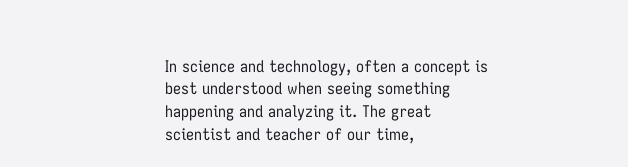In science and technology, often a concept is best understood when seeing something happening and analyzing it. The great scientist and teacher of our time,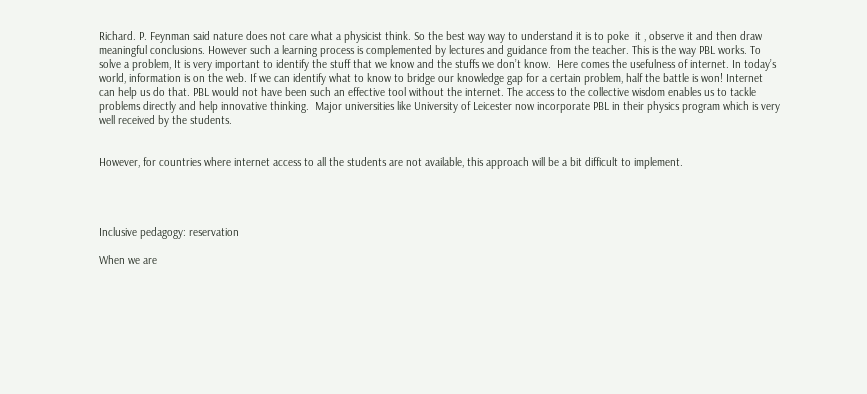Richard. P. Feynman said nature does not care what a physicist think. So the best way way to understand it is to poke  it , observe it and then draw meaningful conclusions. However such a learning process is complemented by lectures and guidance from the teacher. This is the way PBL works. To solve a problem, It is very important to identify the stuff that we know and the stuffs we don’t know.  Here comes the usefulness of internet. In today’s world, information is on the web. If we can identify what to know to bridge our knowledge gap for a certain problem, half the battle is won! Internet can help us do that. PBL would not have been such an effective tool without the internet. The access to the collective wisdom enables us to tackle problems directly and help innovative thinking.  Major universities like University of Leicester now incorporate PBL in their physics program which is very well received by the students.


However, for countries where internet access to all the students are not available, this approach will be a bit difficult to implement.




Inclusive pedagogy: reservation

When we are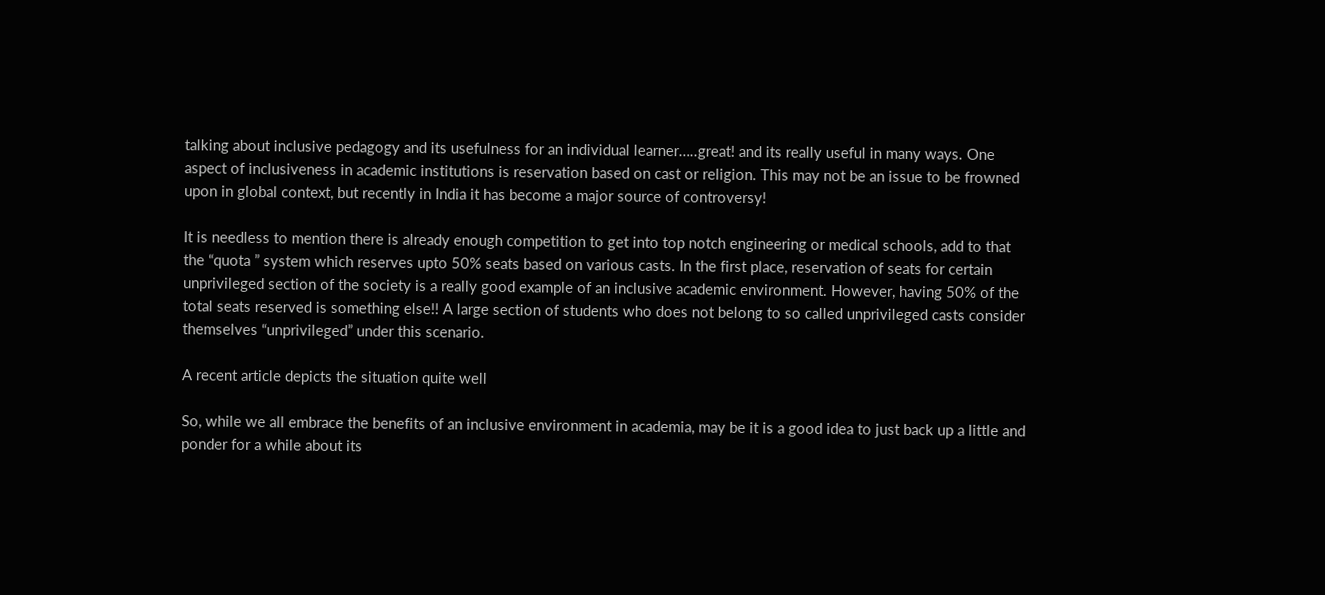talking about inclusive pedagogy and its usefulness for an individual learner…..great! and its really useful in many ways. One aspect of inclusiveness in academic institutions is reservation based on cast or religion. This may not be an issue to be frowned upon in global context, but recently in India it has become a major source of controversy!

It is needless to mention there is already enough competition to get into top notch engineering or medical schools, add to that the “quota ” system which reserves upto 50% seats based on various casts. In the first place, reservation of seats for certain unprivileged section of the society is a really good example of an inclusive academic environment. However, having 50% of the total seats reserved is something else!! A large section of students who does not belong to so called unprivileged casts consider themselves “unprivileged” under this scenario.

A recent article depicts the situation quite well

So, while we all embrace the benefits of an inclusive environment in academia, may be it is a good idea to just back up a little and ponder for a while about its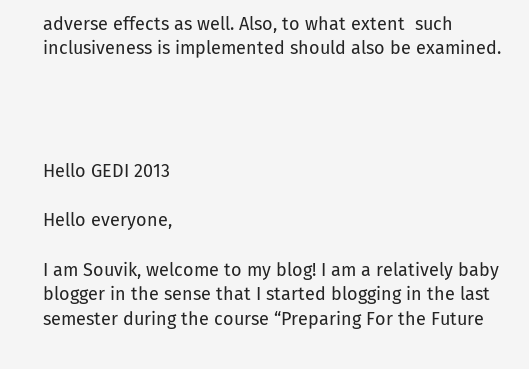adverse effects as well. Also, to what extent  such inclusiveness is implemented should also be examined.




Hello GEDI 2013

Hello everyone,

I am Souvik, welcome to my blog! I am a relatively baby blogger in the sense that I started blogging in the last semester during the course “Preparing For the Future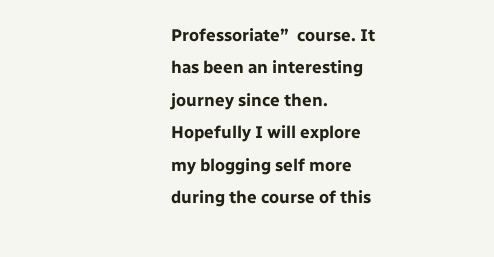Professoriate”  course. It has been an interesting journey since then. Hopefully I will explore my blogging self more during the course of this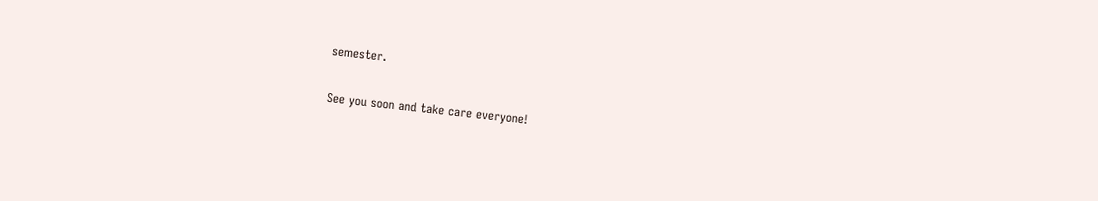semester.

See you soon and take care everyone!